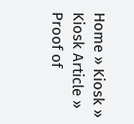Home » Kiosk » Kiosk Article » Proof of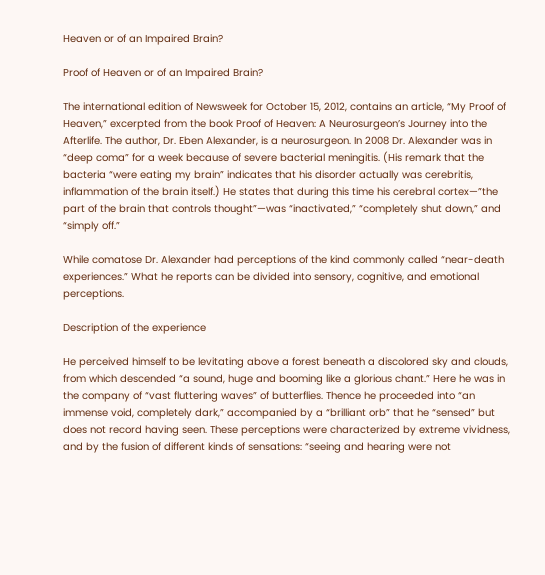Heaven or of an Impaired Brain?

Proof of Heaven or of an Impaired Brain?

The international edition of Newsweek for October 15, 2012, contains an article, “My Proof of Heaven,” excerpted from the book Proof of Heaven: A Neurosurgeon’s Journey into the Afterlife. The author, Dr. Eben Alexander, is a neurosurgeon. In 2008 Dr. Alexander was in “deep coma” for a week because of severe bacterial meningitis. (His remark that the bacteria “were eating my brain” indicates that his disorder actually was cerebritis, inflammation of the brain itself.) He states that during this time his cerebral cortex—”the part of the brain that controls thought”—was “inactivated,” “completely shut down,” and “simply off.”

While comatose Dr. Alexander had perceptions of the kind commonly called “near-death experiences.” What he reports can be divided into sensory, cognitive, and emotional perceptions.

Description of the experience

He perceived himself to be levitating above a forest beneath a discolored sky and clouds, from which descended “a sound, huge and booming like a glorious chant.” Here he was in the company of “vast fluttering waves” of butterflies. Thence he proceeded into “an immense void, completely dark,” accompanied by a “brilliant orb” that he “sensed” but does not record having seen. These perceptions were characterized by extreme vividness, and by the fusion of different kinds of sensations: “seeing and hearing were not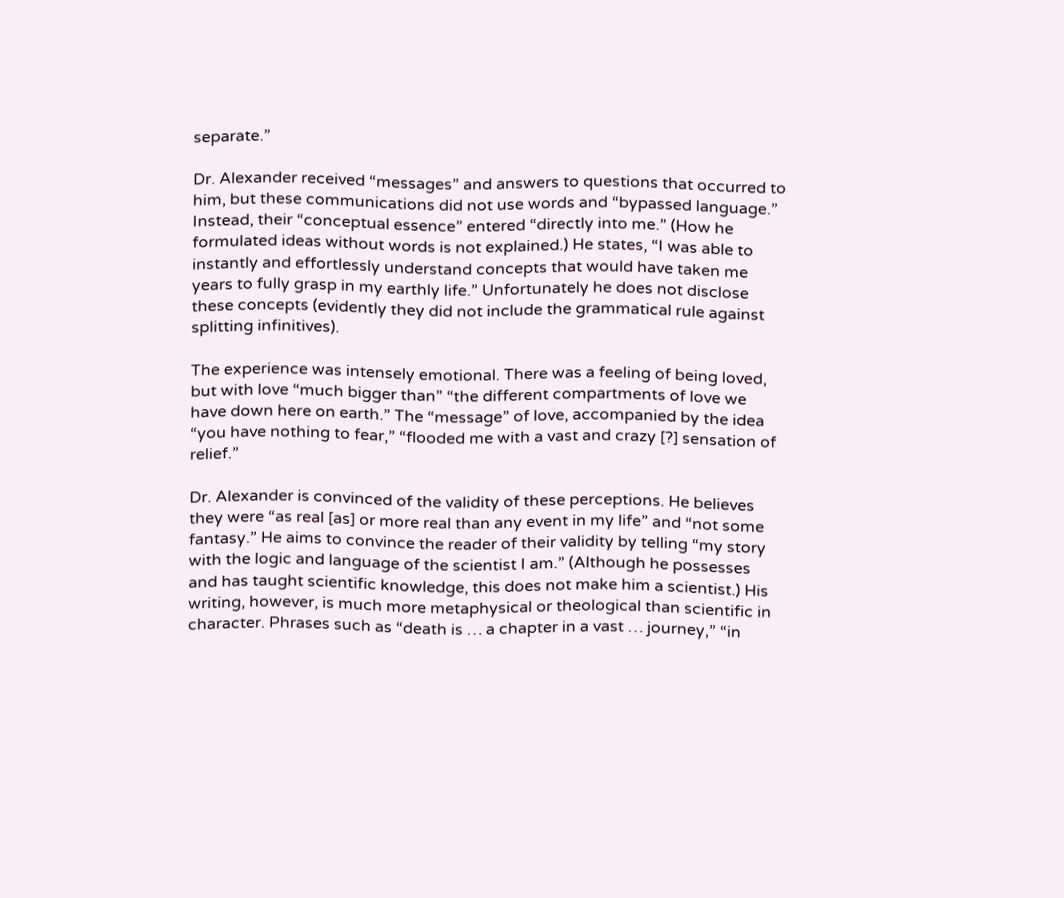separate.”

Dr. Alexander received “messages” and answers to questions that occurred to him, but these communications did not use words and “bypassed language.” Instead, their “conceptual essence” entered “directly into me.” (How he formulated ideas without words is not explained.) He states, “I was able to instantly and effortlessly understand concepts that would have taken me years to fully grasp in my earthly life.” Unfortunately he does not disclose these concepts (evidently they did not include the grammatical rule against splitting infinitives).

The experience was intensely emotional. There was a feeling of being loved, but with love “much bigger than” “the different compartments of love we have down here on earth.” The “message” of love, accompanied by the idea “you have nothing to fear,” “flooded me with a vast and crazy [?] sensation of relief.”

Dr. Alexander is convinced of the validity of these perceptions. He believes they were “as real [as] or more real than any event in my life” and “not some fantasy.” He aims to convince the reader of their validity by telling “my story with the logic and language of the scientist I am.” (Although he possesses and has taught scientific knowledge, this does not make him a scientist.) His writing, however, is much more metaphysical or theological than scientific in character. Phrases such as “death is … a chapter in a vast … journey,” “in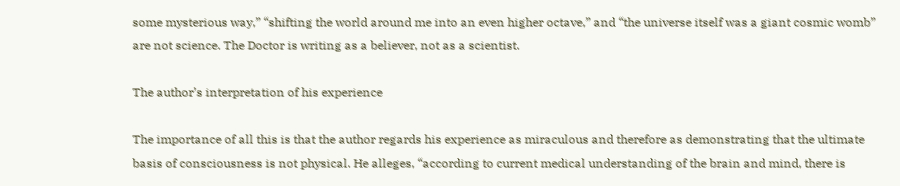some mysterious way,” “shifting the world around me into an even higher octave,” and “the universe itself was a giant cosmic womb” are not science. The Doctor is writing as a believer, not as a scientist.

The author’s interpretation of his experience

The importance of all this is that the author regards his experience as miraculous and therefore as demonstrating that the ultimate basis of consciousness is not physical. He alleges, “according to current medical understanding of the brain and mind, there is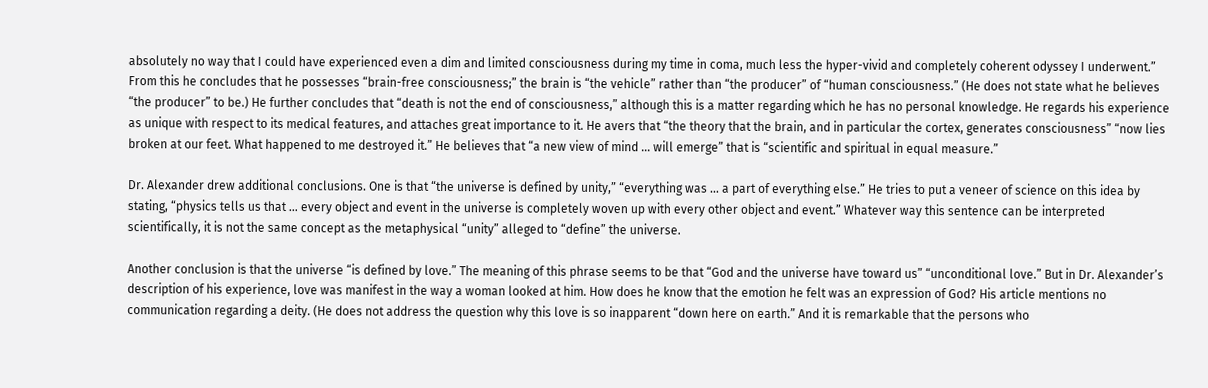absolutely no way that I could have experienced even a dim and limited consciousness during my time in coma, much less the hyper-vivid and completely coherent odyssey I underwent.” From this he concludes that he possesses “brain-free consciousness;” the brain is “the vehicle” rather than “the producer” of “human consciousness.” (He does not state what he believes “the producer” to be.) He further concludes that “death is not the end of consciousness,” although this is a matter regarding which he has no personal knowledge. He regards his experience as unique with respect to its medical features, and attaches great importance to it. He avers that “the theory that the brain, and in particular the cortex, generates consciousness” “now lies broken at our feet. What happened to me destroyed it.” He believes that “a new view of mind … will emerge” that is “scientific and spiritual in equal measure.”

Dr. Alexander drew additional conclusions. One is that “the universe is defined by unity,” “everything was … a part of everything else.” He tries to put a veneer of science on this idea by stating, “physics tells us that … every object and event in the universe is completely woven up with every other object and event.” Whatever way this sentence can be interpreted scientifically, it is not the same concept as the metaphysical “unity” alleged to “define” the universe.

Another conclusion is that the universe “is defined by love.” The meaning of this phrase seems to be that “God and the universe have toward us” “unconditional love.” But in Dr. Alexander’s description of his experience, love was manifest in the way a woman looked at him. How does he know that the emotion he felt was an expression of God? His article mentions no communication regarding a deity. (He does not address the question why this love is so inapparent “down here on earth.” And it is remarkable that the persons who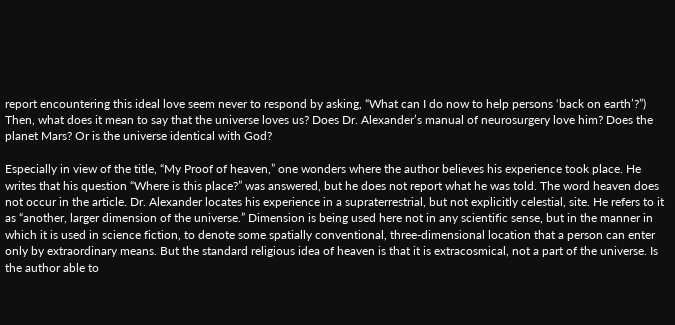report encountering this ideal love seem never to respond by asking, “What can I do now to help persons ‘back on earth’?”) Then, what does it mean to say that the universe loves us? Does Dr. Alexander’s manual of neurosurgery love him? Does the planet Mars? Or is the universe identical with God?

Especially in view of the title, “My Proof of heaven,” one wonders where the author believes his experience took place. He writes that his question “Where is this place?” was answered, but he does not report what he was told. The word heaven does not occur in the article. Dr. Alexander locates his experience in a supraterrestrial, but not explicitly celestial, site. He refers to it as “another, larger dimension of the universe.” Dimension is being used here not in any scientific sense, but in the manner in which it is used in science fiction, to denote some spatially conventional, three-dimensional location that a person can enter only by extraordinary means. But the standard religious idea of heaven is that it is extracosmical, not a part of the universe. Is the author able to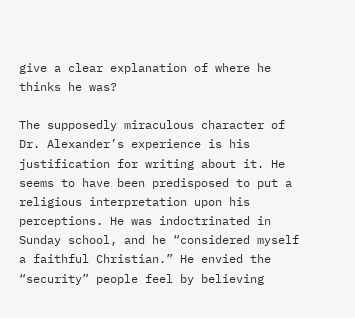give a clear explanation of where he thinks he was?

The supposedly miraculous character of Dr. Alexander’s experience is his justification for writing about it. He seems to have been predisposed to put a religious interpretation upon his perceptions. He was indoctrinated in Sunday school, and he “considered myself a faithful Christian.” He envied the “security” people feel by believing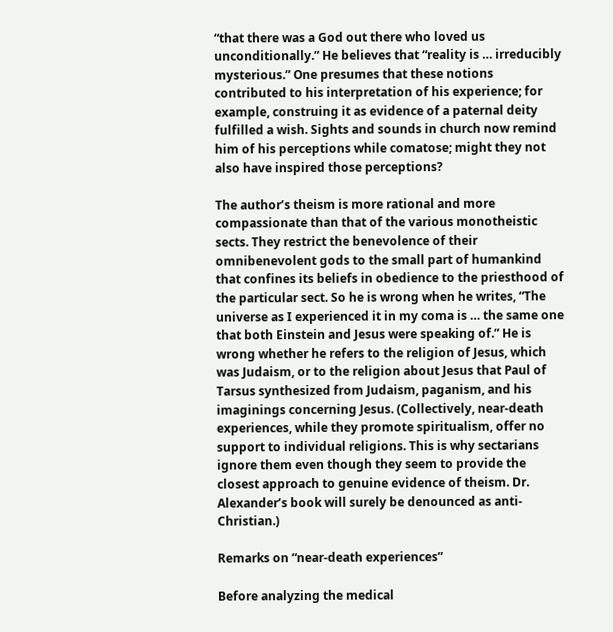“that there was a God out there who loved us unconditionally.” He believes that “reality is … irreducibly mysterious.” One presumes that these notions contributed to his interpretation of his experience; for example, construing it as evidence of a paternal deity fulfilled a wish. Sights and sounds in church now remind him of his perceptions while comatose; might they not also have inspired those perceptions?

The author’s theism is more rational and more compassionate than that of the various monotheistic sects. They restrict the benevolence of their omnibenevolent gods to the small part of humankind that confines its beliefs in obedience to the priesthood of the particular sect. So he is wrong when he writes, “The universe as I experienced it in my coma is … the same one that both Einstein and Jesus were speaking of.” He is wrong whether he refers to the religion of Jesus, which was Judaism, or to the religion about Jesus that Paul of Tarsus synthesized from Judaism, paganism, and his imaginings concerning Jesus. (Collectively, near-death experiences, while they promote spiritualism, offer no support to individual religions. This is why sectarians ignore them even though they seem to provide the closest approach to genuine evidence of theism. Dr. Alexander’s book will surely be denounced as anti-Christian.)

Remarks on “near-death experiences”

Before analyzing the medical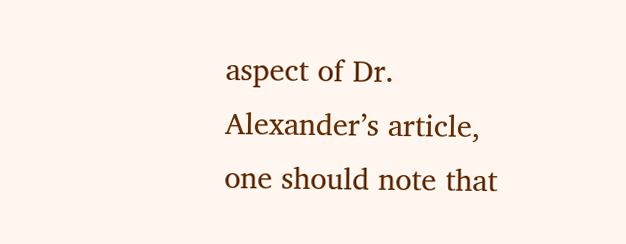aspect of Dr. Alexander’s article, one should note that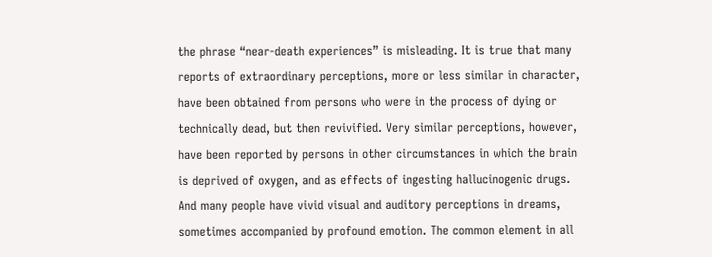the phrase “near-death experiences” is misleading. It is true that many reports of extraordinary perceptions, more or less similar in character, have been obtained from persons who were in the process of dying or technically dead, but then revivified. Very similar perceptions, however, have been reported by persons in other circumstances in which the brain is deprived of oxygen, and as effects of ingesting hallucinogenic drugs. And many people have vivid visual and auditory perceptions in dreams, sometimes accompanied by profound emotion. The common element in all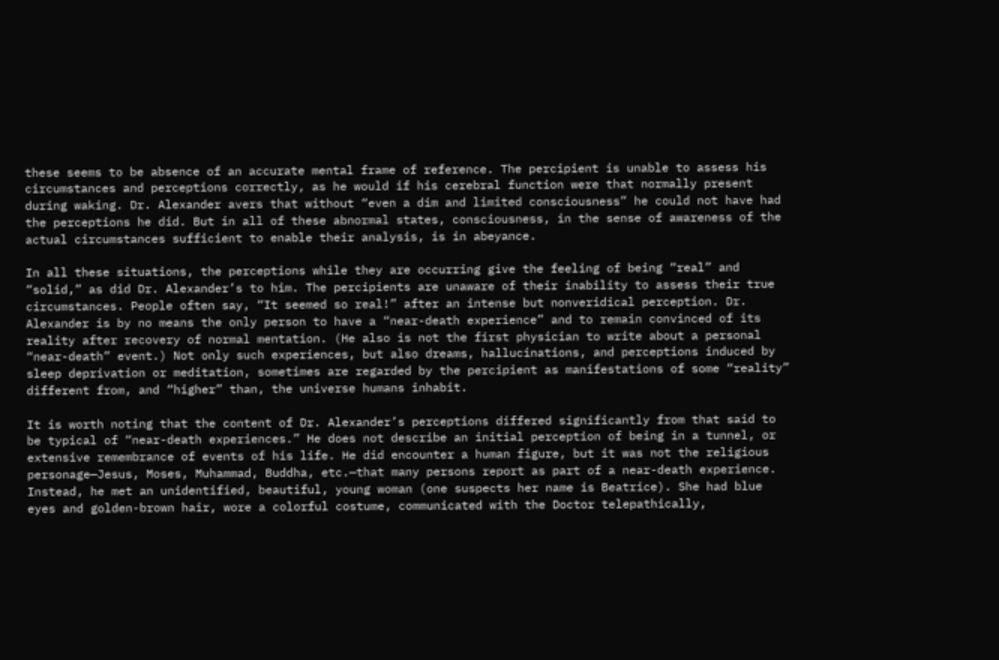these seems to be absence of an accurate mental frame of reference. The percipient is unable to assess his circumstances and perceptions correctly, as he would if his cerebral function were that normally present during waking. Dr. Alexander avers that without “even a dim and limited consciousness” he could not have had the perceptions he did. But in all of these abnormal states, consciousness, in the sense of awareness of the actual circumstances sufficient to enable their analysis, is in abeyance.

In all these situations, the perceptions while they are occurring give the feeling of being “real” and “solid,” as did Dr. Alexander’s to him. The percipients are unaware of their inability to assess their true circumstances. People often say, “It seemed so real!” after an intense but nonveridical perception. Dr. Alexander is by no means the only person to have a “near-death experience” and to remain convinced of its reality after recovery of normal mentation. (He also is not the first physician to write about a personal “near-death” event.) Not only such experiences, but also dreams, hallucinations, and perceptions induced by sleep deprivation or meditation, sometimes are regarded by the percipient as manifestations of some “reality” different from, and “higher” than, the universe humans inhabit.

It is worth noting that the content of Dr. Alexander’s perceptions differed significantly from that said to be typical of “near-death experiences.” He does not describe an initial perception of being in a tunnel, or extensive remembrance of events of his life. He did encounter a human figure, but it was not the religious personage—Jesus, Moses, Muhammad, Buddha, etc.—that many persons report as part of a near-death experience. Instead, he met an unidentified, beautiful, young woman (one suspects her name is Beatrice). She had blue eyes and golden-brown hair, wore a colorful costume, communicated with the Doctor telepathically,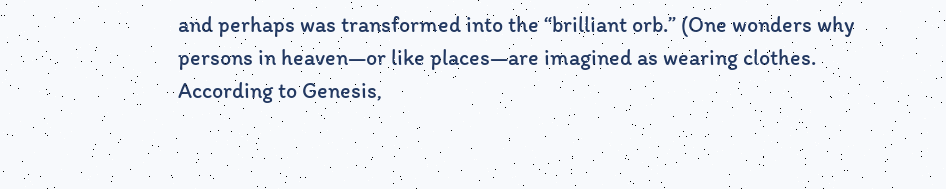and perhaps was transformed into the “brilliant orb.” (One wonders why persons in heaven—or like places—are imagined as wearing clothes. According to Genesis,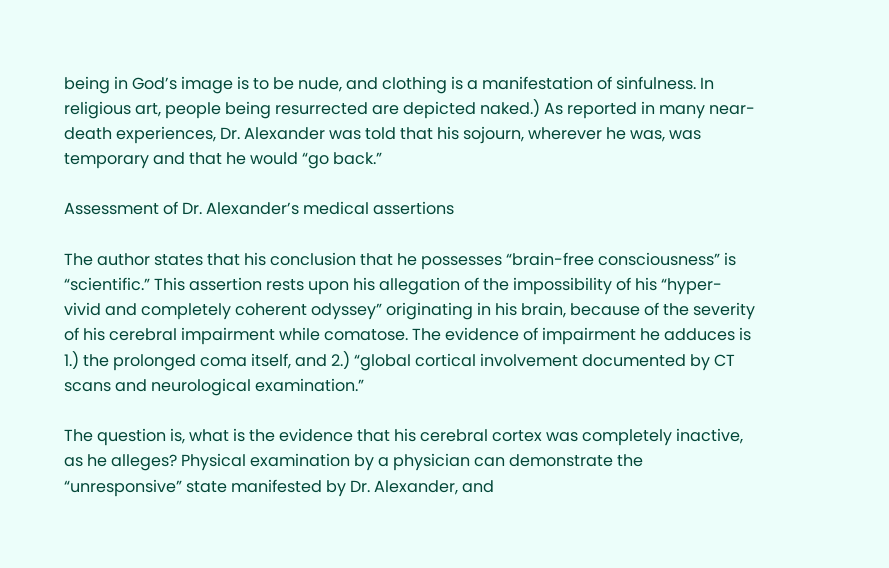being in God’s image is to be nude, and clothing is a manifestation of sinfulness. In religious art, people being resurrected are depicted naked.) As reported in many near-death experiences, Dr. Alexander was told that his sojourn, wherever he was, was temporary and that he would “go back.”

Assessment of Dr. Alexander’s medical assertions

The author states that his conclusion that he possesses “brain-free consciousness” is “scientific.” This assertion rests upon his allegation of the impossibility of his “hyper-vivid and completely coherent odyssey” originating in his brain, because of the severity of his cerebral impairment while comatose. The evidence of impairment he adduces is 1.) the prolonged coma itself, and 2.) “global cortical involvement documented by CT scans and neurological examination.”

The question is, what is the evidence that his cerebral cortex was completely inactive, as he alleges? Physical examination by a physician can demonstrate the “unresponsive” state manifested by Dr. Alexander, and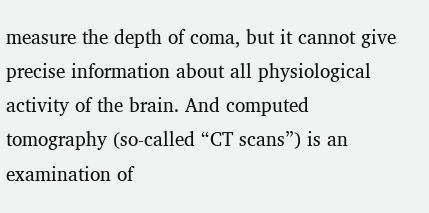measure the depth of coma, but it cannot give precise information about all physiological activity of the brain. And computed tomography (so-called “CT scans”) is an examination of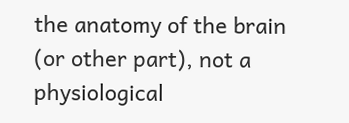the anatomy of the brain (or other part), not a physiological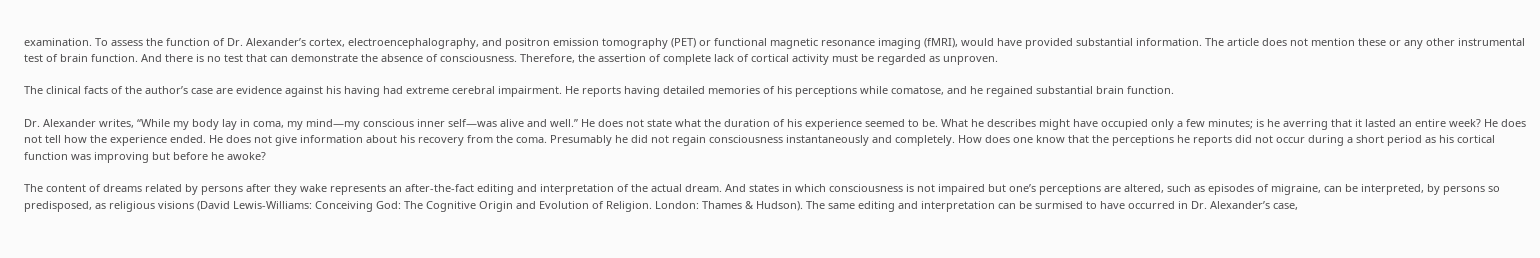examination. To assess the function of Dr. Alexander’s cortex, electroencephalography, and positron emission tomography (PET) or functional magnetic resonance imaging (fMRI), would have provided substantial information. The article does not mention these or any other instrumental test of brain function. And there is no test that can demonstrate the absence of consciousness. Therefore, the assertion of complete lack of cortical activity must be regarded as unproven.

The clinical facts of the author’s case are evidence against his having had extreme cerebral impairment. He reports having detailed memories of his perceptions while comatose, and he regained substantial brain function.

Dr. Alexander writes, “While my body lay in coma, my mind—my conscious inner self—was alive and well.” He does not state what the duration of his experience seemed to be. What he describes might have occupied only a few minutes; is he averring that it lasted an entire week? He does not tell how the experience ended. He does not give information about his recovery from the coma. Presumably he did not regain consciousness instantaneously and completely. How does one know that the perceptions he reports did not occur during a short period as his cortical function was improving but before he awoke?

The content of dreams related by persons after they wake represents an after-the-fact editing and interpretation of the actual dream. And states in which consciousness is not impaired but one’s perceptions are altered, such as episodes of migraine, can be interpreted, by persons so predisposed, as religious visions (David Lewis-Williams: Conceiving God: The Cognitive Origin and Evolution of Religion. London: Thames & Hudson). The same editing and interpretation can be surmised to have occurred in Dr. Alexander’s case,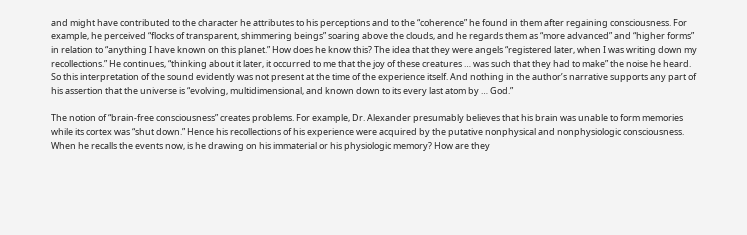and might have contributed to the character he attributes to his perceptions and to the “coherence” he found in them after regaining consciousness. For example, he perceived “flocks of transparent, shimmering beings” soaring above the clouds, and he regards them as “more advanced” and “higher forms” in relation to “anything I have known on this planet.” How does he know this? The idea that they were angels “registered later, when I was writing down my recollections.” He continues, “thinking about it later, it occurred to me that the joy of these creatures … was such that they had to make” the noise he heard. So this interpretation of the sound evidently was not present at the time of the experience itself. And nothing in the author’s narrative supports any part of his assertion that the universe is “evolving, multidimensional, and known down to its every last atom by … God.”

The notion of “brain-free consciousness” creates problems. For example, Dr. Alexander presumably believes that his brain was unable to form memories while its cortex was “shut down.” Hence his recollections of his experience were acquired by the putative nonphysical and nonphysiologic consciousness. When he recalls the events now, is he drawing on his immaterial or his physiologic memory? How are they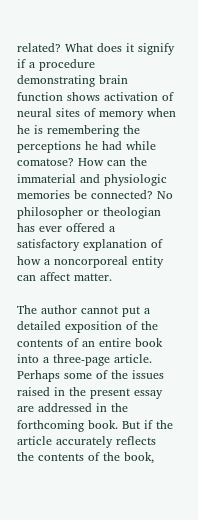related? What does it signify if a procedure demonstrating brain function shows activation of neural sites of memory when he is remembering the perceptions he had while comatose? How can the immaterial and physiologic memories be connected? No philosopher or theologian has ever offered a satisfactory explanation of how a noncorporeal entity can affect matter.

The author cannot put a detailed exposition of the contents of an entire book into a three-page article. Perhaps some of the issues raised in the present essay are addressed in the forthcoming book. But if the article accurately reflects the contents of the book,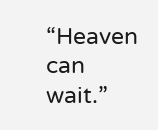“Heaven can wait.”